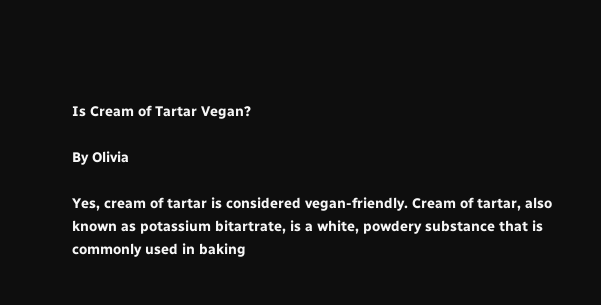Is Cream of Tartar Vegan?

By Olivia

Yes, cream of tartar is considered vegan-friendly. Cream of tartar, also known as potassium bitartrate, is a white, powdery substance that is commonly used in baking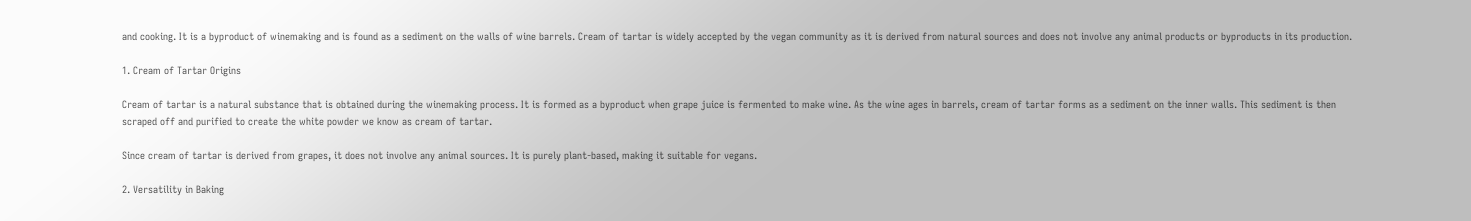and cooking. It is a byproduct of winemaking and is found as a sediment on the walls of wine barrels. Cream of tartar is widely accepted by the vegan community as it is derived from natural sources and does not involve any animal products or byproducts in its production.

1. Cream of Tartar Origins

Cream of tartar is a natural substance that is obtained during the winemaking process. It is formed as a byproduct when grape juice is fermented to make wine. As the wine ages in barrels, cream of tartar forms as a sediment on the inner walls. This sediment is then scraped off and purified to create the white powder we know as cream of tartar.

Since cream of tartar is derived from grapes, it does not involve any animal sources. It is purely plant-based, making it suitable for vegans.

2. Versatility in Baking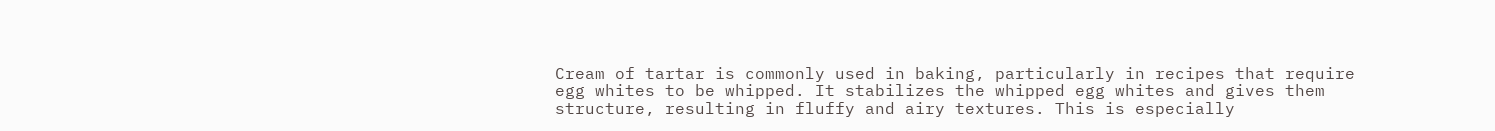Cream of tartar is commonly used in baking, particularly in recipes that require egg whites to be whipped. It stabilizes the whipped egg whites and gives them structure, resulting in fluffy and airy textures. This is especially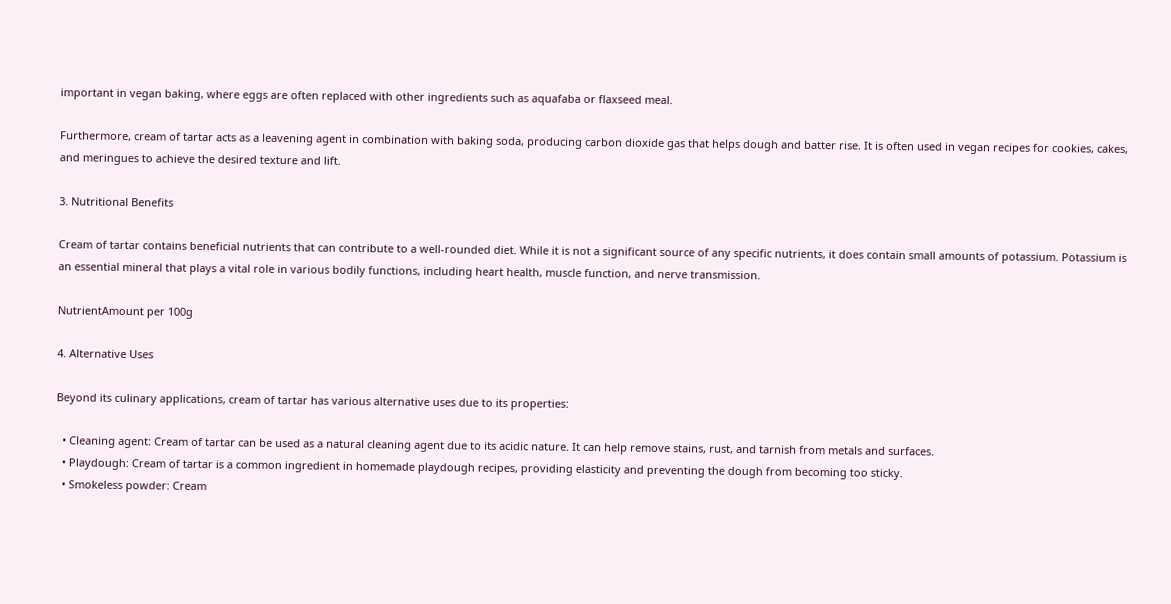important in vegan baking, where eggs are often replaced with other ingredients such as aquafaba or flaxseed meal.

Furthermore, cream of tartar acts as a leavening agent in combination with baking soda, producing carbon dioxide gas that helps dough and batter rise. It is often used in vegan recipes for cookies, cakes, and meringues to achieve the desired texture and lift.

3. Nutritional Benefits

Cream of tartar contains beneficial nutrients that can contribute to a well-rounded diet. While it is not a significant source of any specific nutrients, it does contain small amounts of potassium. Potassium is an essential mineral that plays a vital role in various bodily functions, including heart health, muscle function, and nerve transmission.

NutrientAmount per 100g

4. Alternative Uses

Beyond its culinary applications, cream of tartar has various alternative uses due to its properties:

  • Cleaning agent: Cream of tartar can be used as a natural cleaning agent due to its acidic nature. It can help remove stains, rust, and tarnish from metals and surfaces.
  • Playdough: Cream of tartar is a common ingredient in homemade playdough recipes, providing elasticity and preventing the dough from becoming too sticky.
  • Smokeless powder: Cream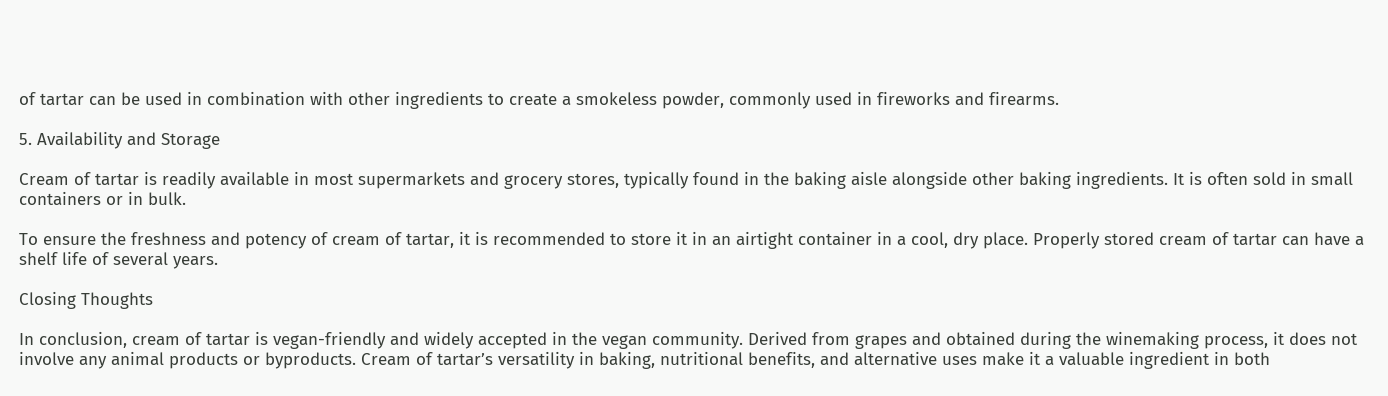of tartar can be used in combination with other ingredients to create a smokeless powder, commonly used in fireworks and firearms.

5. Availability and Storage

Cream of tartar is readily available in most supermarkets and grocery stores, typically found in the baking aisle alongside other baking ingredients. It is often sold in small containers or in bulk.

To ensure the freshness and potency of cream of tartar, it is recommended to store it in an airtight container in a cool, dry place. Properly stored cream of tartar can have a shelf life of several years.

Closing Thoughts

In conclusion, cream of tartar is vegan-friendly and widely accepted in the vegan community. Derived from grapes and obtained during the winemaking process, it does not involve any animal products or byproducts. Cream of tartar’s versatility in baking, nutritional benefits, and alternative uses make it a valuable ingredient in both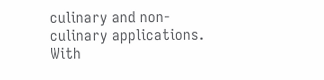culinary and non-culinary applications. With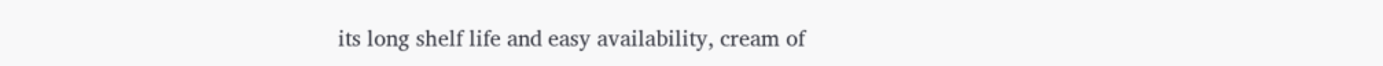its long shelf life and easy availability, cream of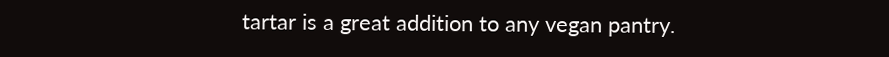tartar is a great addition to any vegan pantry.